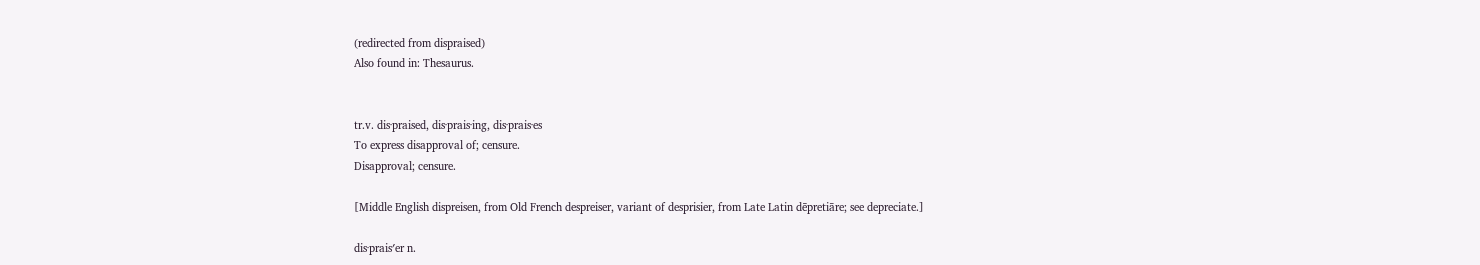(redirected from dispraised)
Also found in: Thesaurus.


tr.v. dis·praised, dis·prais·ing, dis·prais·es
To express disapproval of; censure.
Disapproval; censure.

[Middle English dispreisen, from Old French despreiser, variant of desprisier, from Late Latin dēpretiāre; see depreciate.]

dis·prais′er n.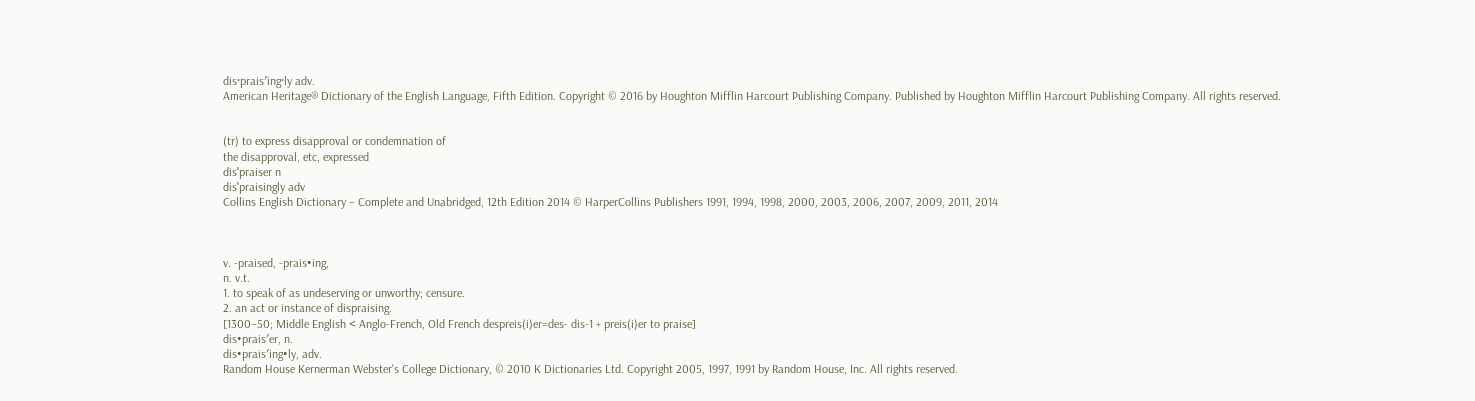dis·prais′ing·ly adv.
American Heritage® Dictionary of the English Language, Fifth Edition. Copyright © 2016 by Houghton Mifflin Harcourt Publishing Company. Published by Houghton Mifflin Harcourt Publishing Company. All rights reserved.


(tr) to express disapproval or condemnation of
the disapproval, etc, expressed
disˈpraiser n
disˈpraisingly adv
Collins English Dictionary – Complete and Unabridged, 12th Edition 2014 © HarperCollins Publishers 1991, 1994, 1998, 2000, 2003, 2006, 2007, 2009, 2011, 2014



v. -praised, -prais•ing,
n. v.t.
1. to speak of as undeserving or unworthy; censure.
2. an act or instance of dispraising.
[1300–50; Middle English < Anglo-French, Old French despreis(i)er=des- dis-1 + preis(i)er to praise]
dis•prais′er, n.
dis•prais′ing•ly, adv.
Random House Kernerman Webster's College Dictionary, © 2010 K Dictionaries Ltd. Copyright 2005, 1997, 1991 by Random House, Inc. All rights reserved.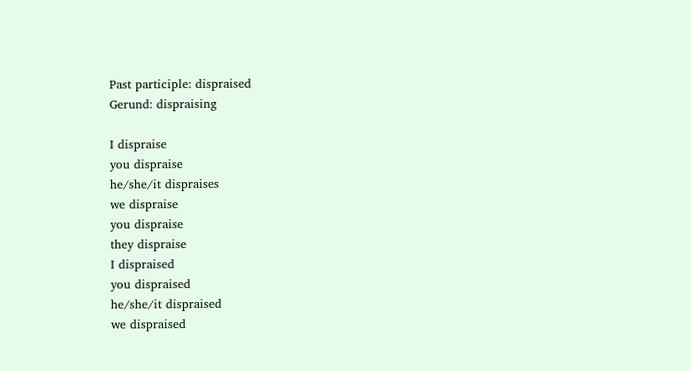Past participle: dispraised
Gerund: dispraising

I dispraise
you dispraise
he/she/it dispraises
we dispraise
you dispraise
they dispraise
I dispraised
you dispraised
he/she/it dispraised
we dispraised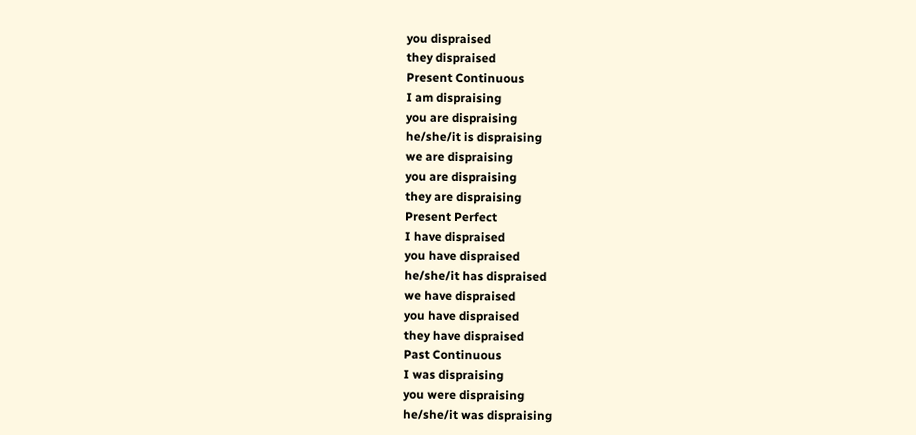you dispraised
they dispraised
Present Continuous
I am dispraising
you are dispraising
he/she/it is dispraising
we are dispraising
you are dispraising
they are dispraising
Present Perfect
I have dispraised
you have dispraised
he/she/it has dispraised
we have dispraised
you have dispraised
they have dispraised
Past Continuous
I was dispraising
you were dispraising
he/she/it was dispraising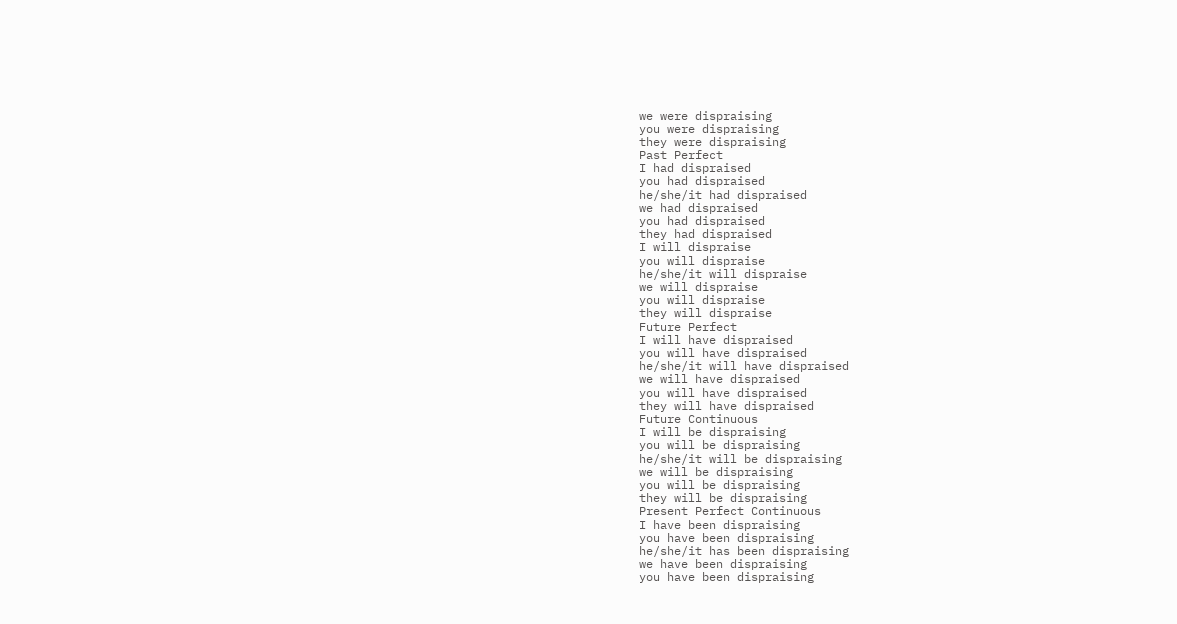we were dispraising
you were dispraising
they were dispraising
Past Perfect
I had dispraised
you had dispraised
he/she/it had dispraised
we had dispraised
you had dispraised
they had dispraised
I will dispraise
you will dispraise
he/she/it will dispraise
we will dispraise
you will dispraise
they will dispraise
Future Perfect
I will have dispraised
you will have dispraised
he/she/it will have dispraised
we will have dispraised
you will have dispraised
they will have dispraised
Future Continuous
I will be dispraising
you will be dispraising
he/she/it will be dispraising
we will be dispraising
you will be dispraising
they will be dispraising
Present Perfect Continuous
I have been dispraising
you have been dispraising
he/she/it has been dispraising
we have been dispraising
you have been dispraising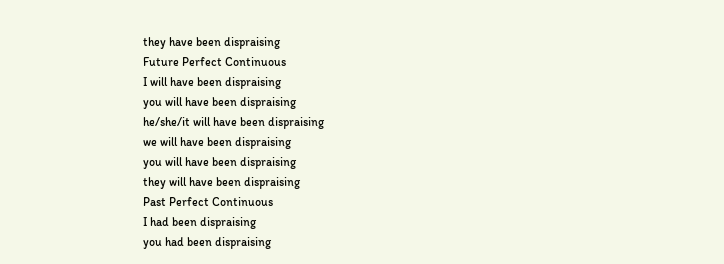they have been dispraising
Future Perfect Continuous
I will have been dispraising
you will have been dispraising
he/she/it will have been dispraising
we will have been dispraising
you will have been dispraising
they will have been dispraising
Past Perfect Continuous
I had been dispraising
you had been dispraising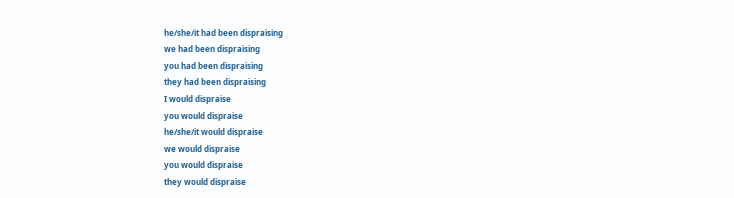he/she/it had been dispraising
we had been dispraising
you had been dispraising
they had been dispraising
I would dispraise
you would dispraise
he/she/it would dispraise
we would dispraise
you would dispraise
they would dispraise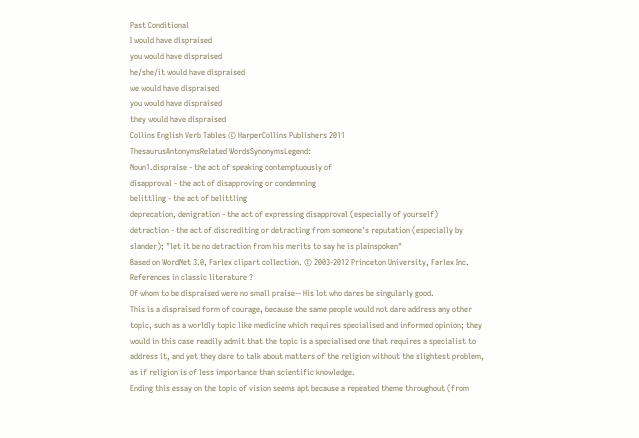Past Conditional
I would have dispraised
you would have dispraised
he/she/it would have dispraised
we would have dispraised
you would have dispraised
they would have dispraised
Collins English Verb Tables © HarperCollins Publishers 2011
ThesaurusAntonymsRelated WordsSynonymsLegend:
Noun1.dispraise - the act of speaking contemptuously of
disapproval - the act of disapproving or condemning
belittling - the act of belittling
deprecation, denigration - the act of expressing disapproval (especially of yourself)
detraction - the act of discrediting or detracting from someone's reputation (especially by slander); "let it be no detraction from his merits to say he is plainspoken"
Based on WordNet 3.0, Farlex clipart collection. © 2003-2012 Princeton University, Farlex Inc.
References in classic literature ?
Of whom to be dispraised were no small praise-- His lot who dares be singularly good.
This is a dispraised form of courage, because the same people would not dare address any other topic, such as a worldly topic like medicine which requires specialised and informed opinion; they would in this case readily admit that the topic is a specialised one that requires a specialist to address it, and yet they dare to talk about matters of the religion without the slightest problem, as if religion is of less importance than scientific knowledge.
Ending this essay on the topic of vision seems apt because a repeated theme throughout (from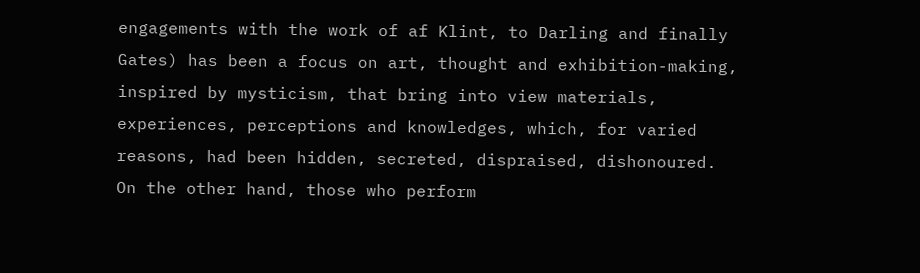engagements with the work of af Klint, to Darling and finally Gates) has been a focus on art, thought and exhibition-making, inspired by mysticism, that bring into view materials, experiences, perceptions and knowledges, which, for varied reasons, had been hidden, secreted, dispraised, dishonoured.
On the other hand, those who perform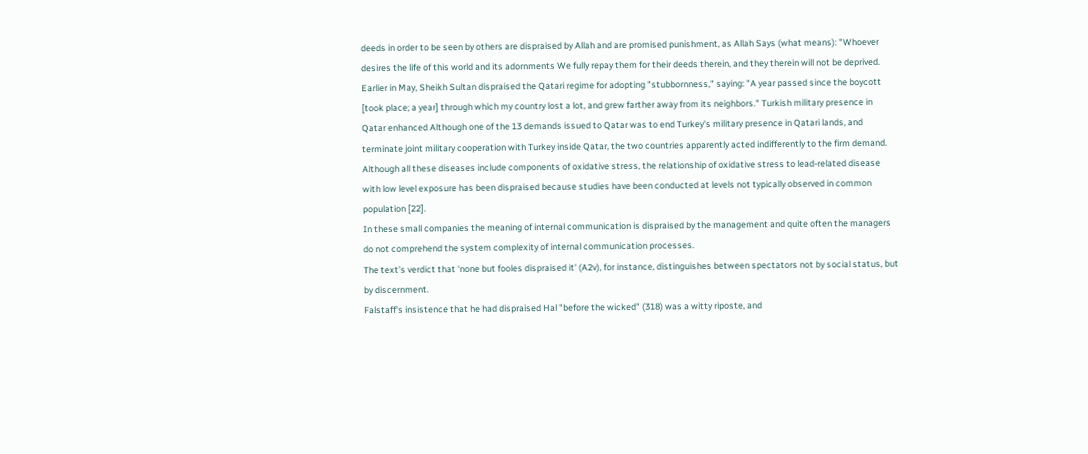deeds in order to be seen by others are dispraised by Allah and are promised punishment, as Allah Says (what means): "Whoever desires the life of this world and its adornments We fully repay them for their deeds therein, and they therein will not be deprived.
Earlier in May, Sheikh Sultan dispraised the Qatari regime for adopting "stubbornness," saying: "A year passed since the boycott [took place; a year] through which my country lost a lot, and grew farther away from its neighbors." Turkish military presence in Qatar enhanced Although one of the 13 demands issued to Qatar was to end Turkey's military presence in Qatari lands, and terminate joint military cooperation with Turkey inside Qatar, the two countries apparently acted indifferently to the firm demand.
Although all these diseases include components of oxidative stress, the relationship of oxidative stress to lead-related disease with low level exposure has been dispraised because studies have been conducted at levels not typically observed in common population [22].
In these small companies the meaning of internal communication is dispraised by the management and quite often the managers do not comprehend the system complexity of internal communication processes.
The text's verdict that 'none but fooles dispraised it' (A2v), for instance, distinguishes between spectators not by social status, but by discernment.
Falstaff's insistence that he had dispraised Hal "before the wicked" (318) was a witty riposte, and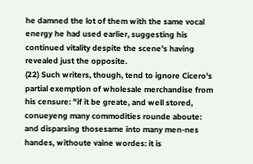he damned the lot of them with the same vocal energy he had used earlier, suggesting his continued vitality despite the scene's having revealed just the opposite.
(22) Such writers, though, tend to ignore Cicero's partial exemption of wholesale merchandise from his censure: "if it be greate, and well stored, conueyeng many commodities rounde aboute: and disparsing thosesame into many men-nes handes, withoute vaine wordes: it is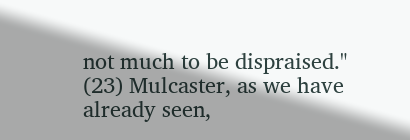not much to be dispraised." (23) Mulcaster, as we have already seen,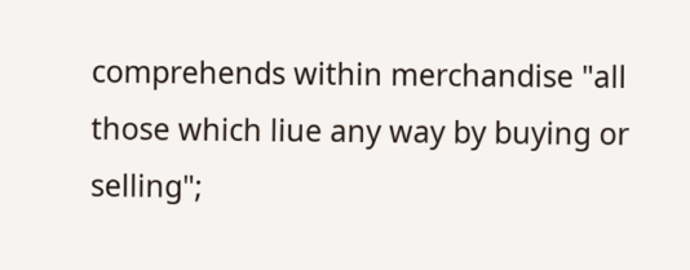comprehends within merchandise "all those which liue any way by buying or selling";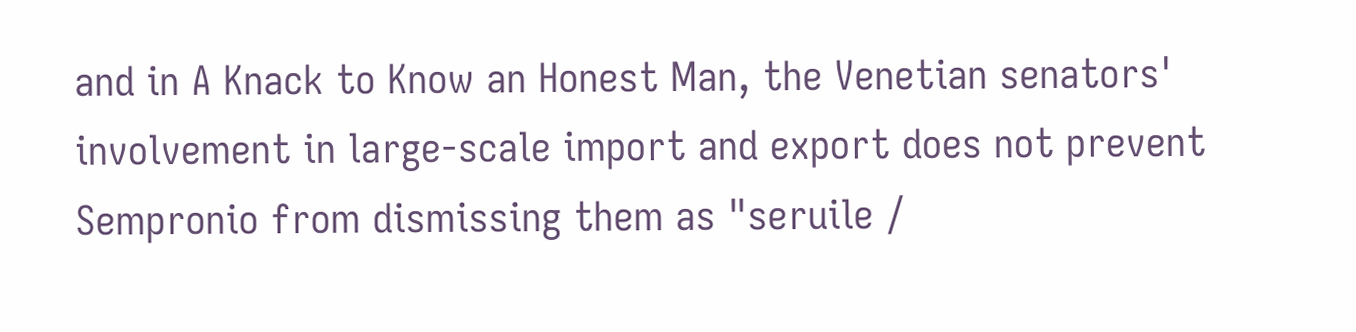and in A Knack to Know an Honest Man, the Venetian senators' involvement in large-scale import and export does not prevent Sempronio from dismissing them as "seruile /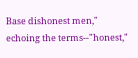Base dishonest men," echoing the terms--"honest,"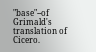"base"--of Grimald's translation of Cicero.